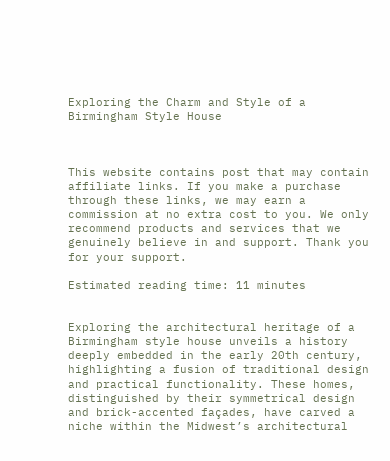Exploring the Charm and Style of a Birmingham Style House



This website contains post that may contain affiliate links. If you make a purchase through these links, we may earn a commission at no extra cost to you. We only recommend products and services that we genuinely believe in and support. Thank you for your support.

Estimated reading time: 11 minutes


Exploring the architectural heritage of a Birmingham style house unveils a history deeply embedded in the early 20th century, highlighting a fusion of traditional design and practical functionality. These homes, distinguished by their symmetrical design and brick-accented façades, have carved a niche within the Midwest’s architectural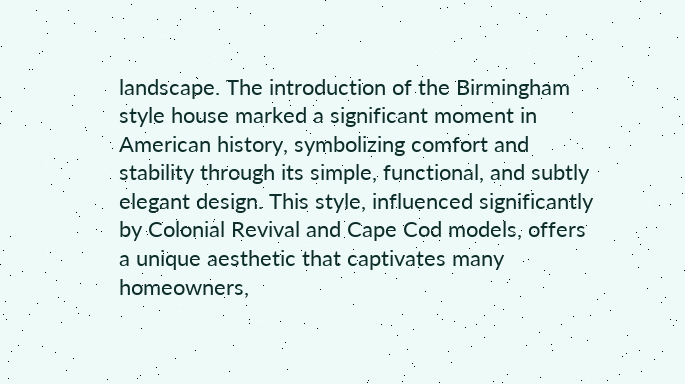landscape. The introduction of the Birmingham style house marked a significant moment in American history, symbolizing comfort and stability through its simple, functional, and subtly elegant design. This style, influenced significantly by Colonial Revival and Cape Cod models, offers a unique aesthetic that captivates many homeowners,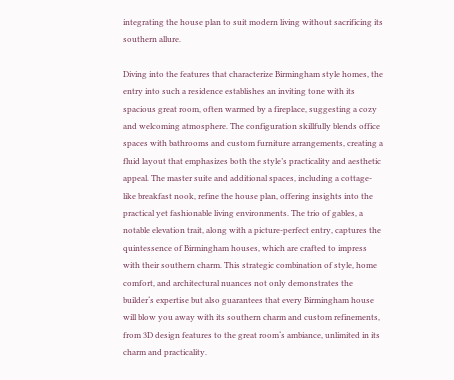integrating the house plan to suit modern living without sacrificing its southern allure.

Diving into the features that characterize Birmingham style homes, the entry into such a residence establishes an inviting tone with its spacious great room, often warmed by a fireplace, suggesting a cozy and welcoming atmosphere. The configuration skillfully blends office spaces with bathrooms and custom furniture arrangements, creating a fluid layout that emphasizes both the style’s practicality and aesthetic appeal. The master suite and additional spaces, including a cottage-like breakfast nook, refine the house plan, offering insights into the practical yet fashionable living environments. The trio of gables, a notable elevation trait, along with a picture-perfect entry, captures the quintessence of Birmingham houses, which are crafted to impress with their southern charm. This strategic combination of style, home comfort, and architectural nuances not only demonstrates the builder‘s expertise but also guarantees that every Birmingham house will blow you away with its southern charm and custom refinements, from 3D design features to the great room‘s ambiance, unlimited in its charm and practicality.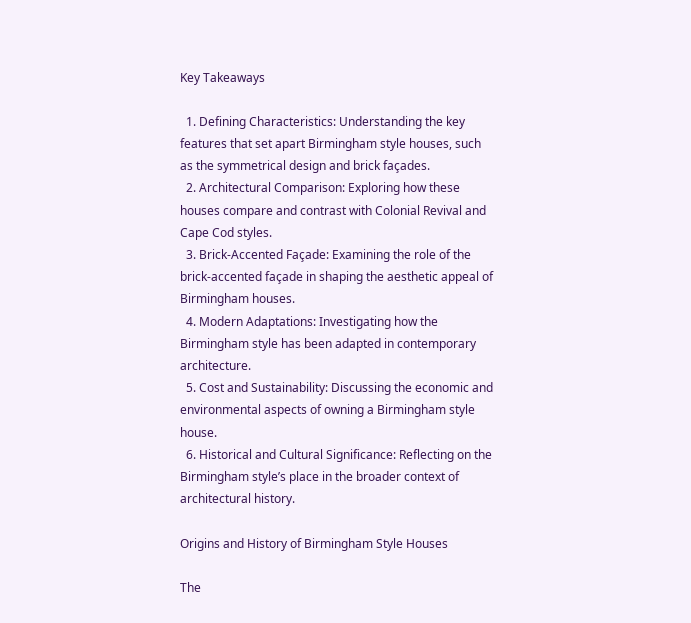Key Takeaways

  1. Defining Characteristics: Understanding the key features that set apart Birmingham style houses, such as the symmetrical design and brick façades.
  2. Architectural Comparison: Exploring how these houses compare and contrast with Colonial Revival and Cape Cod styles.
  3. Brick-Accented Façade: Examining the role of the brick-accented façade in shaping the aesthetic appeal of Birmingham houses.
  4. Modern Adaptations: Investigating how the Birmingham style has been adapted in contemporary architecture.
  5. Cost and Sustainability: Discussing the economic and environmental aspects of owning a Birmingham style house.
  6. Historical and Cultural Significance: Reflecting on the Birmingham style’s place in the broader context of architectural history.

Origins and History of Birmingham Style Houses

The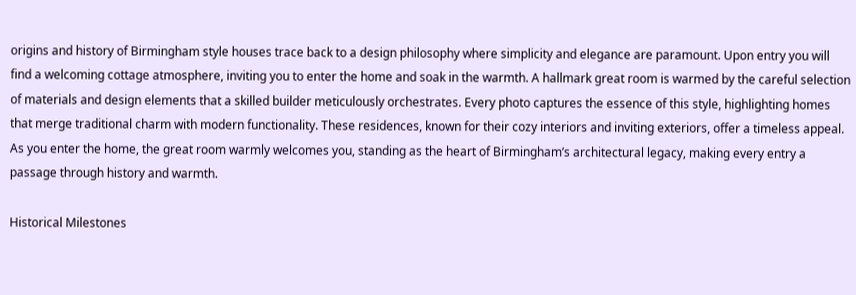origins and history of Birmingham style houses trace back to a design philosophy where simplicity and elegance are paramount. Upon entry you will find a welcoming cottage atmosphere, inviting you to enter the home and soak in the warmth. A hallmark great room is warmed by the careful selection of materials and design elements that a skilled builder meticulously orchestrates. Every photo captures the essence of this style, highlighting homes that merge traditional charm with modern functionality. These residences, known for their cozy interiors and inviting exteriors, offer a timeless appeal. As you enter the home, the great room warmly welcomes you, standing as the heart of Birmingham’s architectural legacy, making every entry a passage through history and warmth.

Historical Milestones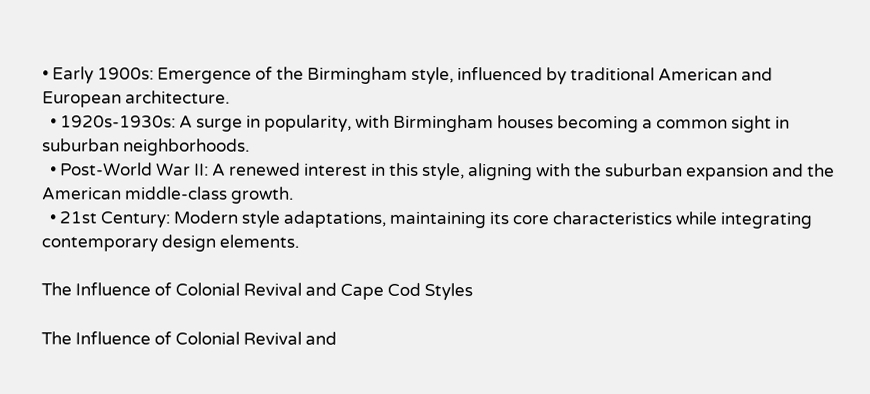• Early 1900s: Emergence of the Birmingham style, influenced by traditional American and European architecture.
  • 1920s-1930s: A surge in popularity, with Birmingham houses becoming a common sight in suburban neighborhoods.
  • Post-World War II: A renewed interest in this style, aligning with the suburban expansion and the American middle-class growth.
  • 21st Century: Modern style adaptations, maintaining its core characteristics while integrating contemporary design elements.

The Influence of Colonial Revival and Cape Cod Styles

The Influence of Colonial Revival and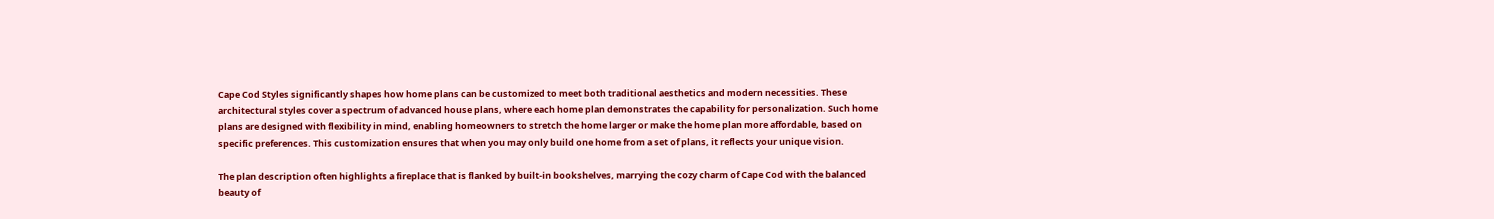Cape Cod Styles significantly shapes how home plans can be customized to meet both traditional aesthetics and modern necessities. These architectural styles cover a spectrum of advanced house plans, where each home plan demonstrates the capability for personalization. Such home plans are designed with flexibility in mind, enabling homeowners to stretch the home larger or make the home plan more affordable, based on specific preferences. This customization ensures that when you may only build one home from a set of plans, it reflects your unique vision.

The plan description often highlights a fireplace that is flanked by built-in bookshelves, marrying the cozy charm of Cape Cod with the balanced beauty of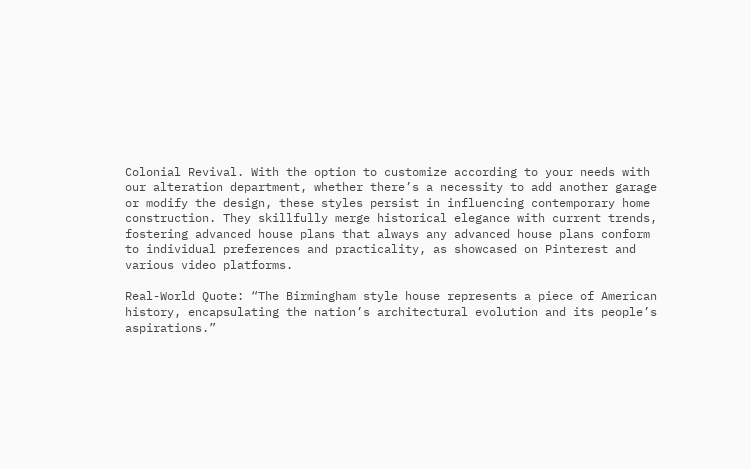Colonial Revival. With the option to customize according to your needs with our alteration department, whether there’s a necessity to add another garage or modify the design, these styles persist in influencing contemporary home construction. They skillfully merge historical elegance with current trends, fostering advanced house plans that always any advanced house plans conform to individual preferences and practicality, as showcased on Pinterest and various video platforms.

Real-World Quote: “The Birmingham style house represents a piece of American history, encapsulating the nation’s architectural evolution and its people’s aspirations.”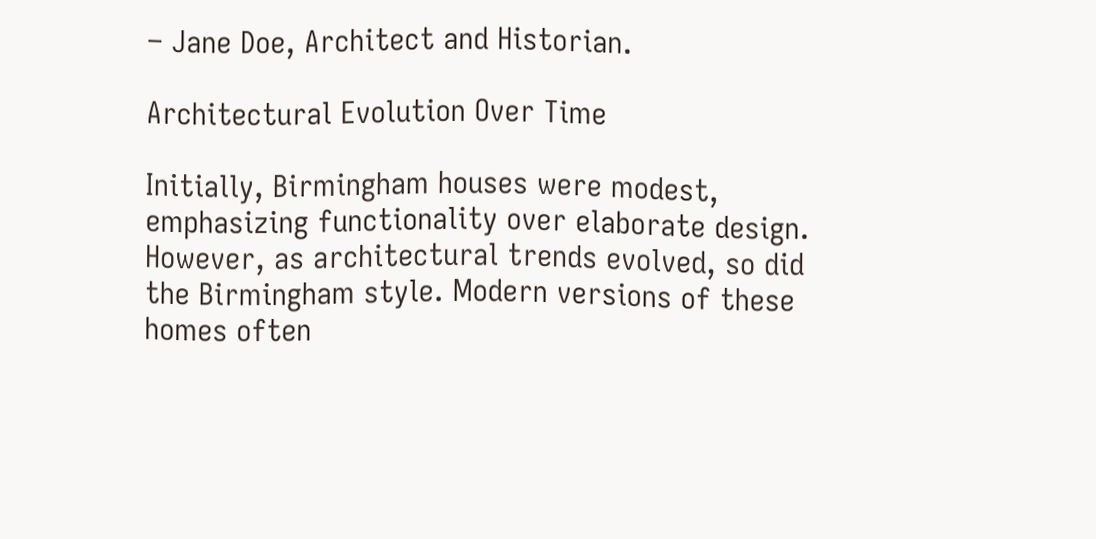– Jane Doe, Architect and Historian.

Architectural Evolution Over Time

Initially, Birmingham houses were modest, emphasizing functionality over elaborate design. However, as architectural trends evolved, so did the Birmingham style. Modern versions of these homes often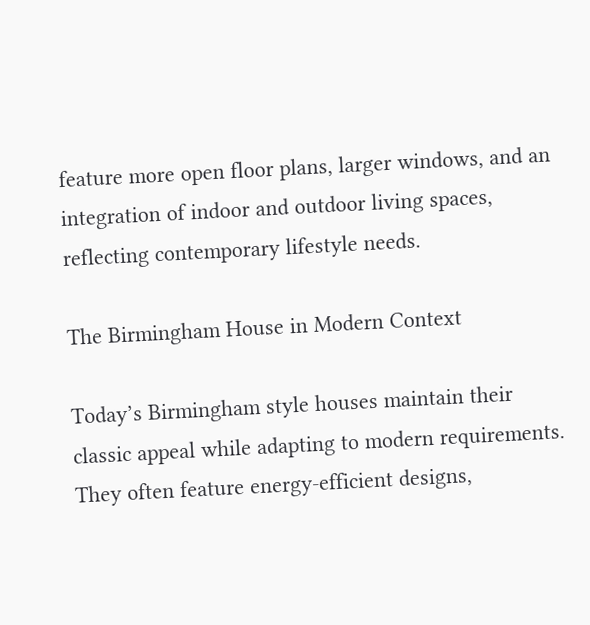feature more open floor plans, larger windows, and an integration of indoor and outdoor living spaces, reflecting contemporary lifestyle needs.

The Birmingham House in Modern Context

Today’s Birmingham style houses maintain their classic appeal while adapting to modern requirements. They often feature energy-efficient designs,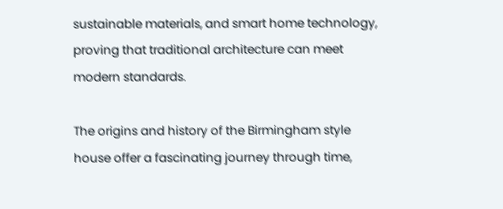sustainable materials, and smart home technology, proving that traditional architecture can meet modern standards.

The origins and history of the Birmingham style house offer a fascinating journey through time,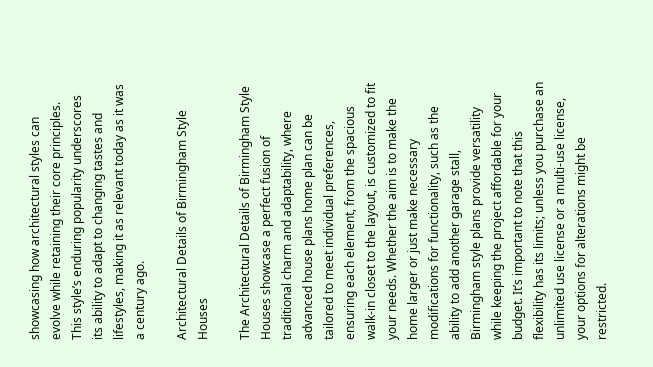showcasing how architectural styles can evolve while retaining their core principles. This style’s enduring popularity underscores its ability to adapt to changing tastes and lifestyles, making it as relevant today as it was a century ago.

Architectural Details of Birmingham Style Houses

The Architectural Details of Birmingham Style Houses showcase a perfect fusion of traditional charm and adaptability, where advanced house plans home plan can be tailored to meet individual preferences, ensuring each element, from the spacious walk-in closet to the layout, is customized to fit your needs. Whether the aim is to make the home larger or just make necessary modifications for functionality, such as the ability to add another garage stall, Birmingham style plans provide versatility while keeping the project affordable for your budget. It’s important to note that this flexibility has its limits; unless you purchase an unlimited use license or a multi-use license, your options for alterations might be restricted.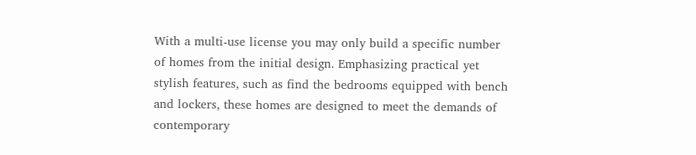With a multi-use license you may only build a specific number of homes from the initial design. Emphasizing practical yet stylish features, such as find the bedrooms equipped with bench and lockers, these homes are designed to meet the demands of contemporary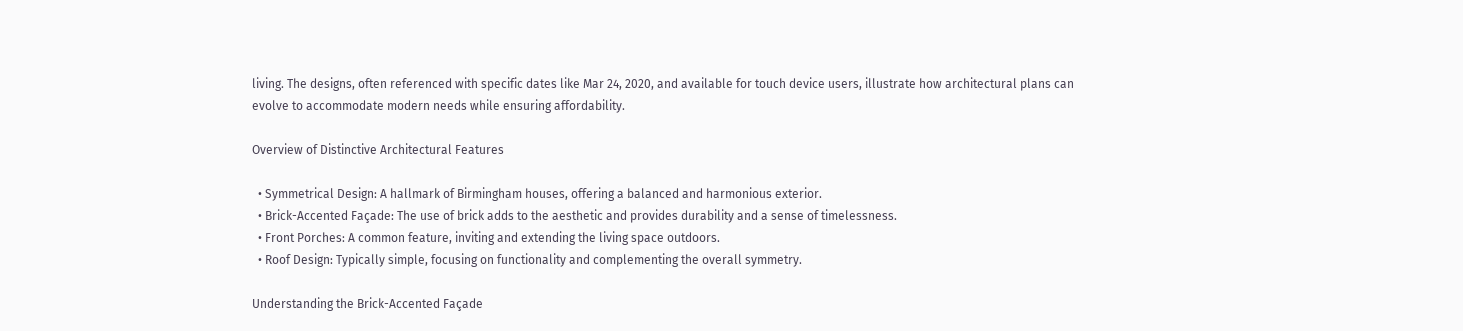living. The designs, often referenced with specific dates like Mar 24, 2020, and available for touch device users, illustrate how architectural plans can evolve to accommodate modern needs while ensuring affordability.

Overview of Distinctive Architectural Features

  • Symmetrical Design: A hallmark of Birmingham houses, offering a balanced and harmonious exterior.
  • Brick-Accented Façade: The use of brick adds to the aesthetic and provides durability and a sense of timelessness.
  • Front Porches: A common feature, inviting and extending the living space outdoors.
  • Roof Design: Typically simple, focusing on functionality and complementing the overall symmetry.

Understanding the Brick-Accented Façade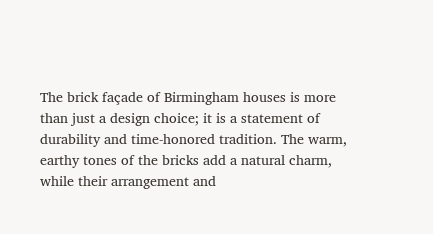The brick façade of Birmingham houses is more than just a design choice; it is a statement of durability and time-honored tradition. The warm, earthy tones of the bricks add a natural charm, while their arrangement and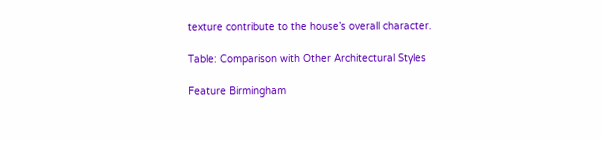texture contribute to the house’s overall character.

Table: Comparison with Other Architectural Styles

Feature Birmingham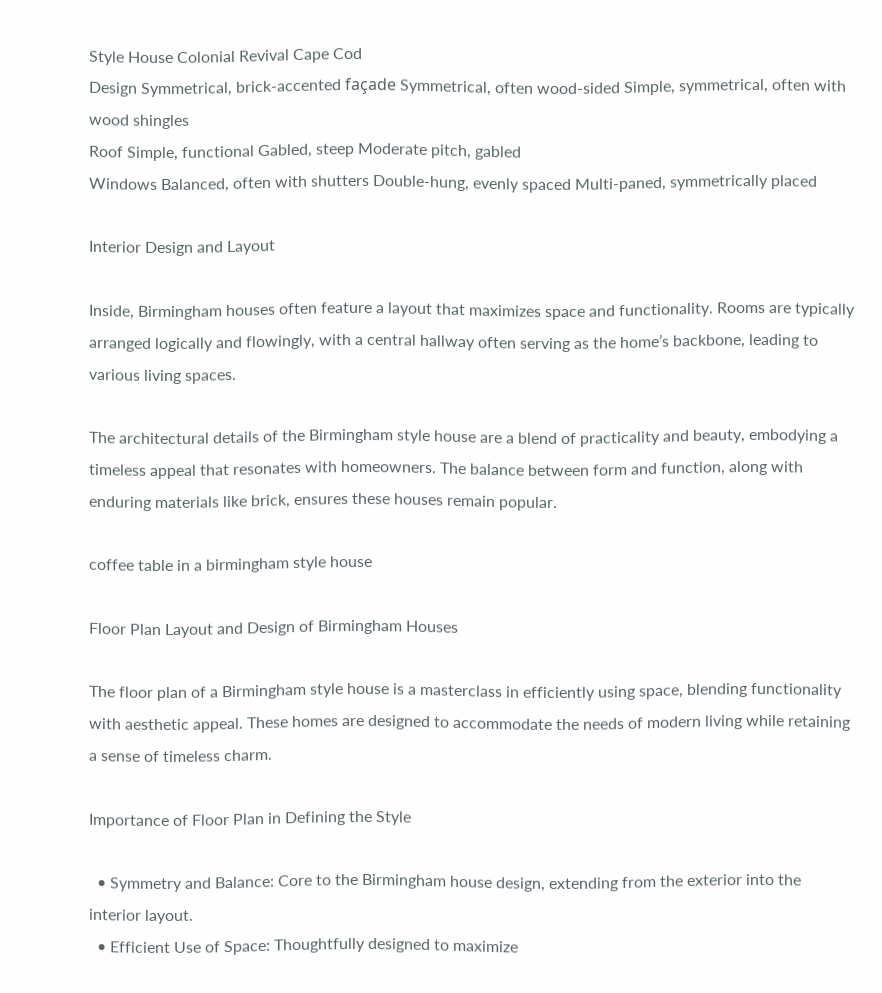Style House Colonial Revival Cape Cod
Design Symmetrical, brick-accented façade Symmetrical, often wood-sided Simple, symmetrical, often with wood shingles
Roof Simple, functional Gabled, steep Moderate pitch, gabled
Windows Balanced, often with shutters Double-hung, evenly spaced Multi-paned, symmetrically placed

Interior Design and Layout

Inside, Birmingham houses often feature a layout that maximizes space and functionality. Rooms are typically arranged logically and flowingly, with a central hallway often serving as the home’s backbone, leading to various living spaces.

The architectural details of the Birmingham style house are a blend of practicality and beauty, embodying a timeless appeal that resonates with homeowners. The balance between form and function, along with enduring materials like brick, ensures these houses remain popular.

coffee table in a birmingham style house

Floor Plan Layout and Design of Birmingham Houses

The floor plan of a Birmingham style house is a masterclass in efficiently using space, blending functionality with aesthetic appeal. These homes are designed to accommodate the needs of modern living while retaining a sense of timeless charm.

Importance of Floor Plan in Defining the Style

  • Symmetry and Balance: Core to the Birmingham house design, extending from the exterior into the interior layout.
  • Efficient Use of Space: Thoughtfully designed to maximize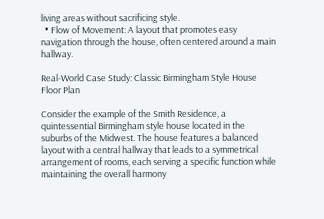living areas without sacrificing style.
  • Flow of Movement: A layout that promotes easy navigation through the house, often centered around a main hallway.

Real-World Case Study: Classic Birmingham Style House Floor Plan

Consider the example of the Smith Residence, a quintessential Birmingham style house located in the suburbs of the Midwest. The house features a balanced layout with a central hallway that leads to a symmetrical arrangement of rooms, each serving a specific function while maintaining the overall harmony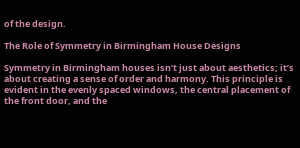of the design.

The Role of Symmetry in Birmingham House Designs

Symmetry in Birmingham houses isn’t just about aesthetics; it’s about creating a sense of order and harmony. This principle is evident in the evenly spaced windows, the central placement of the front door, and the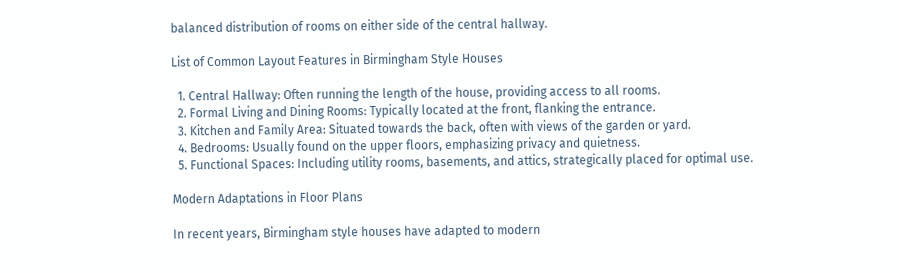balanced distribution of rooms on either side of the central hallway.

List of Common Layout Features in Birmingham Style Houses

  1. Central Hallway: Often running the length of the house, providing access to all rooms.
  2. Formal Living and Dining Rooms: Typically located at the front, flanking the entrance.
  3. Kitchen and Family Area: Situated towards the back, often with views of the garden or yard.
  4. Bedrooms: Usually found on the upper floors, emphasizing privacy and quietness.
  5. Functional Spaces: Including utility rooms, basements, and attics, strategically placed for optimal use.

Modern Adaptations in Floor Plans

In recent years, Birmingham style houses have adapted to modern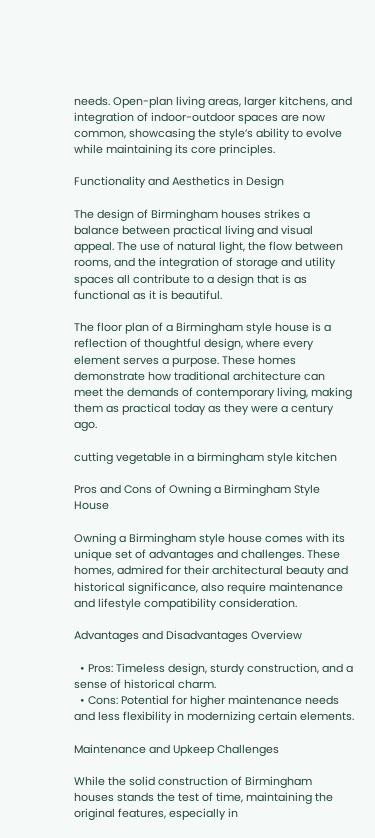needs. Open-plan living areas, larger kitchens, and integration of indoor-outdoor spaces are now common, showcasing the style’s ability to evolve while maintaining its core principles.

Functionality and Aesthetics in Design

The design of Birmingham houses strikes a balance between practical living and visual appeal. The use of natural light, the flow between rooms, and the integration of storage and utility spaces all contribute to a design that is as functional as it is beautiful.

The floor plan of a Birmingham style house is a reflection of thoughtful design, where every element serves a purpose. These homes demonstrate how traditional architecture can meet the demands of contemporary living, making them as practical today as they were a century ago.

cutting vegetable in a birmingham style kitchen

Pros and Cons of Owning a Birmingham Style House

Owning a Birmingham style house comes with its unique set of advantages and challenges. These homes, admired for their architectural beauty and historical significance, also require maintenance and lifestyle compatibility consideration.

Advantages and Disadvantages Overview

  • Pros: Timeless design, sturdy construction, and a sense of historical charm.
  • Cons: Potential for higher maintenance needs and less flexibility in modernizing certain elements.

Maintenance and Upkeep Challenges

While the solid construction of Birmingham houses stands the test of time, maintaining the original features, especially in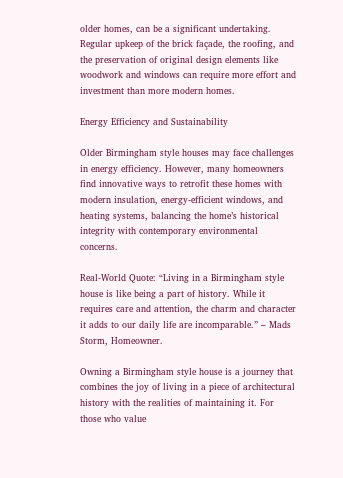older homes, can be a significant undertaking. Regular upkeep of the brick façade, the roofing, and the preservation of original design elements like woodwork and windows can require more effort and investment than more modern homes.

Energy Efficiency and Sustainability

Older Birmingham style houses may face challenges in energy efficiency. However, many homeowners find innovative ways to retrofit these homes with modern insulation, energy-efficient windows, and heating systems, balancing the home’s historical integrity with contemporary environmental concerns.

Real-World Quote: “Living in a Birmingham style house is like being a part of history. While it requires care and attention, the charm and character it adds to our daily life are incomparable.” – Mads Storm, Homeowner.

Owning a Birmingham style house is a journey that combines the joy of living in a piece of architectural history with the realities of maintaining it. For those who value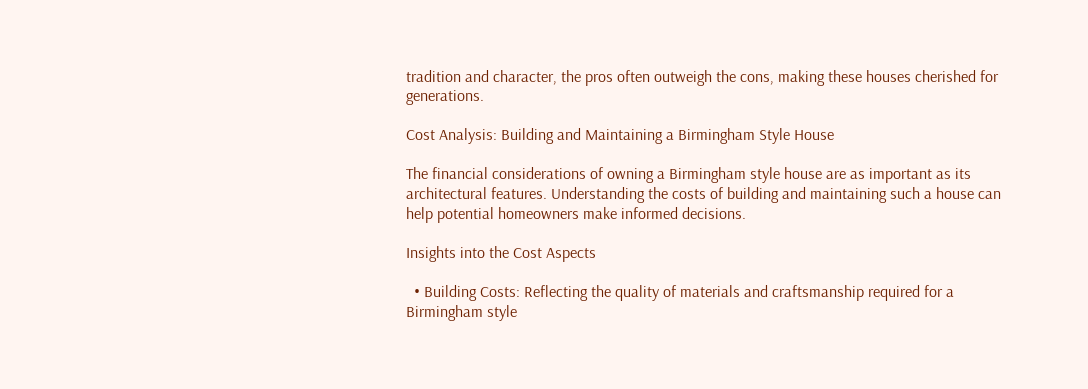tradition and character, the pros often outweigh the cons, making these houses cherished for generations.

Cost Analysis: Building and Maintaining a Birmingham Style House

The financial considerations of owning a Birmingham style house are as important as its architectural features. Understanding the costs of building and maintaining such a house can help potential homeowners make informed decisions.

Insights into the Cost Aspects

  • Building Costs: Reflecting the quality of materials and craftsmanship required for a Birmingham style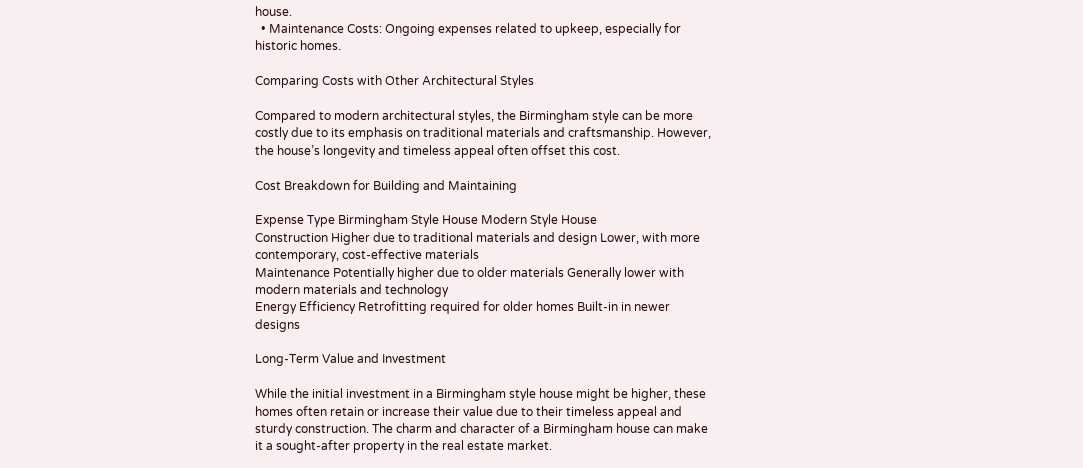house.
  • Maintenance Costs: Ongoing expenses related to upkeep, especially for historic homes.

Comparing Costs with Other Architectural Styles

Compared to modern architectural styles, the Birmingham style can be more costly due to its emphasis on traditional materials and craftsmanship. However, the house’s longevity and timeless appeal often offset this cost.

Cost Breakdown for Building and Maintaining

Expense Type Birmingham Style House Modern Style House
Construction Higher due to traditional materials and design Lower, with more contemporary, cost-effective materials
Maintenance Potentially higher due to older materials Generally lower with modern materials and technology
Energy Efficiency Retrofitting required for older homes Built-in in newer designs

Long-Term Value and Investment

While the initial investment in a Birmingham style house might be higher, these homes often retain or increase their value due to their timeless appeal and sturdy construction. The charm and character of a Birmingham house can make it a sought-after property in the real estate market.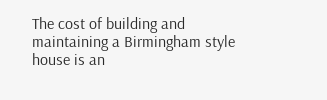The cost of building and maintaining a Birmingham style house is an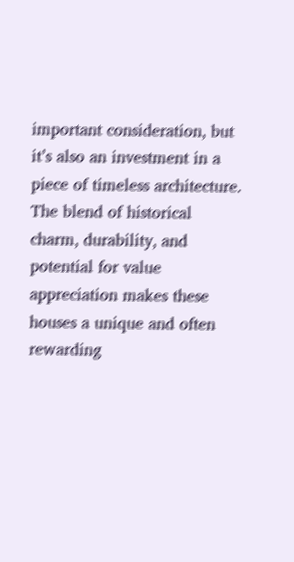important consideration, but it’s also an investment in a piece of timeless architecture. The blend of historical charm, durability, and potential for value appreciation makes these houses a unique and often rewarding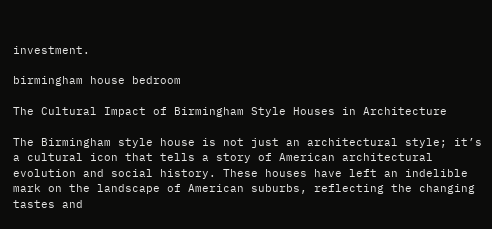investment.

birmingham house bedroom

The Cultural Impact of Birmingham Style Houses in Architecture

The Birmingham style house is not just an architectural style; it’s a cultural icon that tells a story of American architectural evolution and social history. These houses have left an indelible mark on the landscape of American suburbs, reflecting the changing tastes and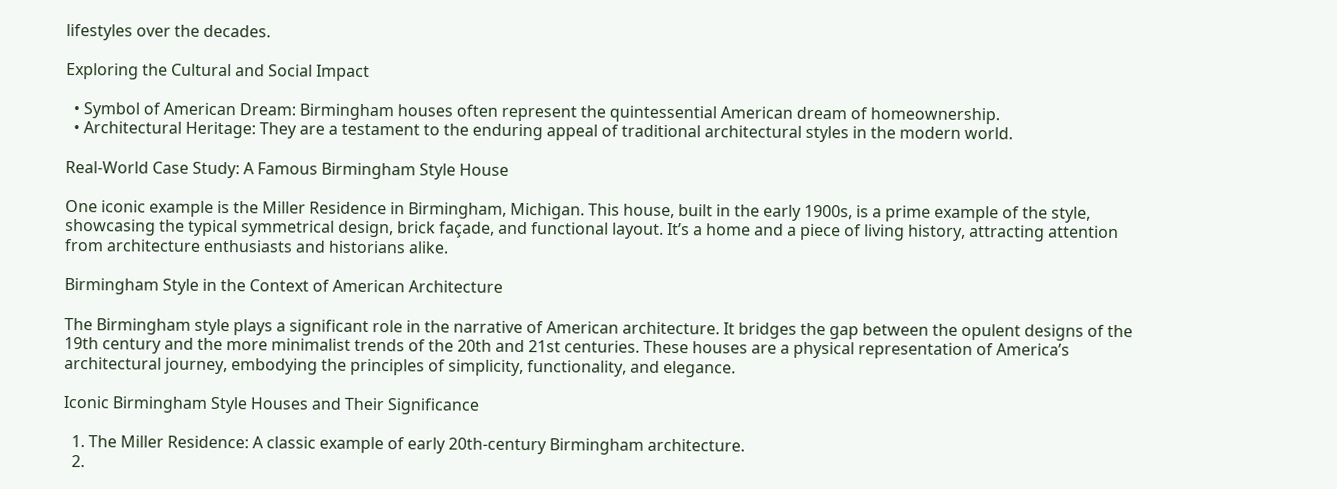lifestyles over the decades.

Exploring the Cultural and Social Impact

  • Symbol of American Dream: Birmingham houses often represent the quintessential American dream of homeownership.
  • Architectural Heritage: They are a testament to the enduring appeal of traditional architectural styles in the modern world.

Real-World Case Study: A Famous Birmingham Style House

One iconic example is the Miller Residence in Birmingham, Michigan. This house, built in the early 1900s, is a prime example of the style, showcasing the typical symmetrical design, brick façade, and functional layout. It’s a home and a piece of living history, attracting attention from architecture enthusiasts and historians alike.

Birmingham Style in the Context of American Architecture

The Birmingham style plays a significant role in the narrative of American architecture. It bridges the gap between the opulent designs of the 19th century and the more minimalist trends of the 20th and 21st centuries. These houses are a physical representation of America’s architectural journey, embodying the principles of simplicity, functionality, and elegance.

Iconic Birmingham Style Houses and Their Significance

  1. The Miller Residence: A classic example of early 20th-century Birmingham architecture.
  2.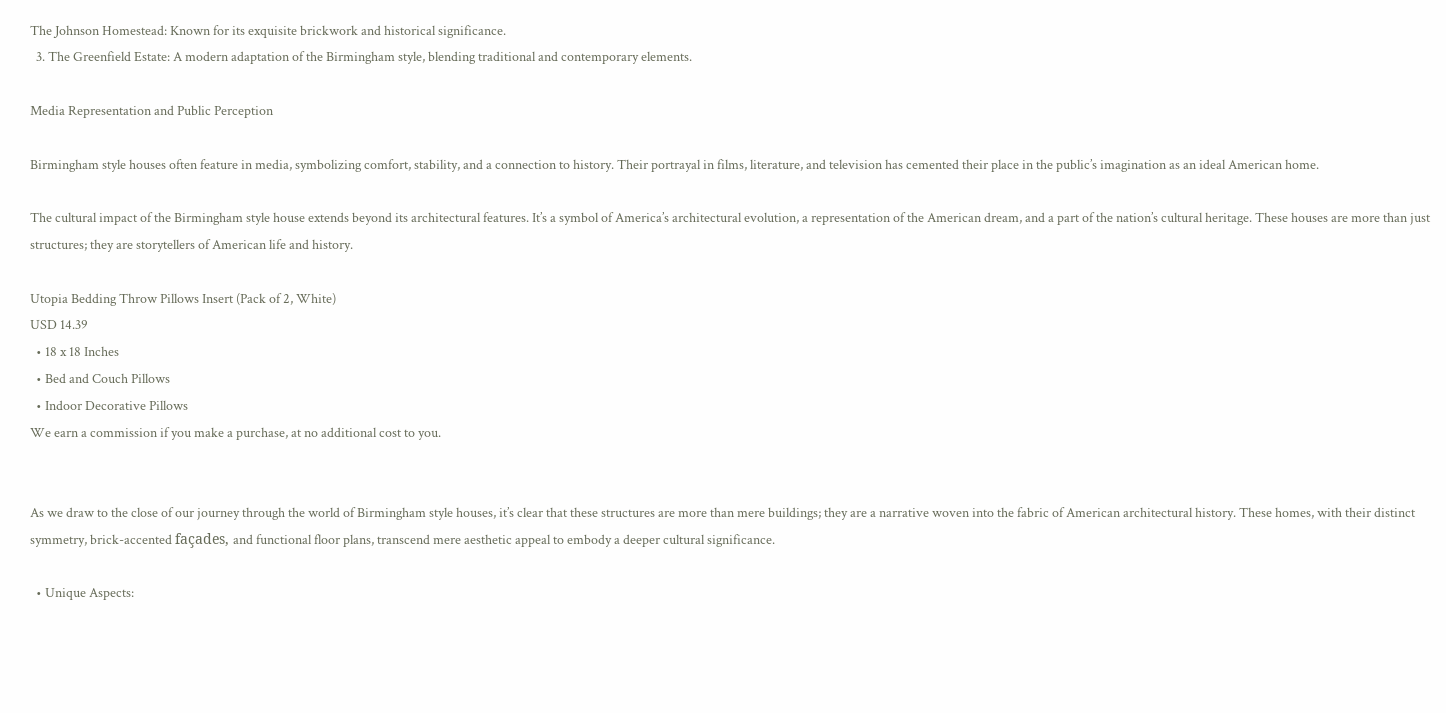The Johnson Homestead: Known for its exquisite brickwork and historical significance.
  3. The Greenfield Estate: A modern adaptation of the Birmingham style, blending traditional and contemporary elements.

Media Representation and Public Perception

Birmingham style houses often feature in media, symbolizing comfort, stability, and a connection to history. Their portrayal in films, literature, and television has cemented their place in the public’s imagination as an ideal American home.

The cultural impact of the Birmingham style house extends beyond its architectural features. It’s a symbol of America’s architectural evolution, a representation of the American dream, and a part of the nation’s cultural heritage. These houses are more than just structures; they are storytellers of American life and history.

Utopia Bedding Throw Pillows Insert (Pack of 2, White)
USD 14.39
  • 18 x 18 Inches
  • Bed and Couch Pillows
  • Indoor Decorative Pillows
We earn a commission if you make a purchase, at no additional cost to you.


As we draw to the close of our journey through the world of Birmingham style houses, it’s clear that these structures are more than mere buildings; they are a narrative woven into the fabric of American architectural history. These homes, with their distinct symmetry, brick-accented façades, and functional floor plans, transcend mere aesthetic appeal to embody a deeper cultural significance.

  • Unique Aspects: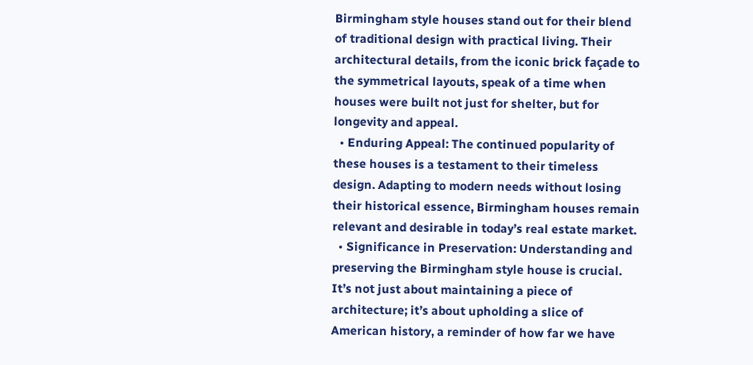Birmingham style houses stand out for their blend of traditional design with practical living. Their architectural details, from the iconic brick façade to the symmetrical layouts, speak of a time when houses were built not just for shelter, but for longevity and appeal.
  • Enduring Appeal: The continued popularity of these houses is a testament to their timeless design. Adapting to modern needs without losing their historical essence, Birmingham houses remain relevant and desirable in today’s real estate market.
  • Significance in Preservation: Understanding and preserving the Birmingham style house is crucial. It’s not just about maintaining a piece of architecture; it’s about upholding a slice of American history, a reminder of how far we have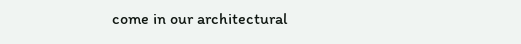come in our architectural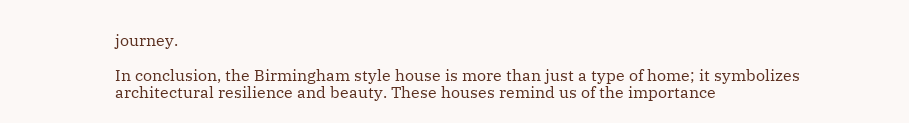journey.

In conclusion, the Birmingham style house is more than just a type of home; it symbolizes architectural resilience and beauty. These houses remind us of the importance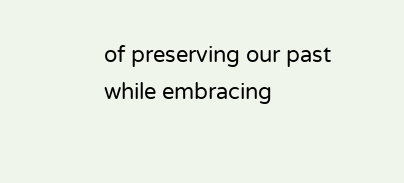of preserving our past while embracing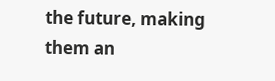the future, making them an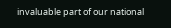invaluable part of our national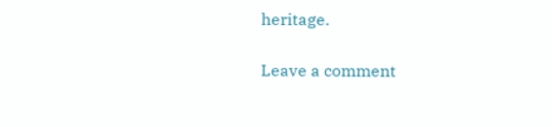heritage.

Leave a comment